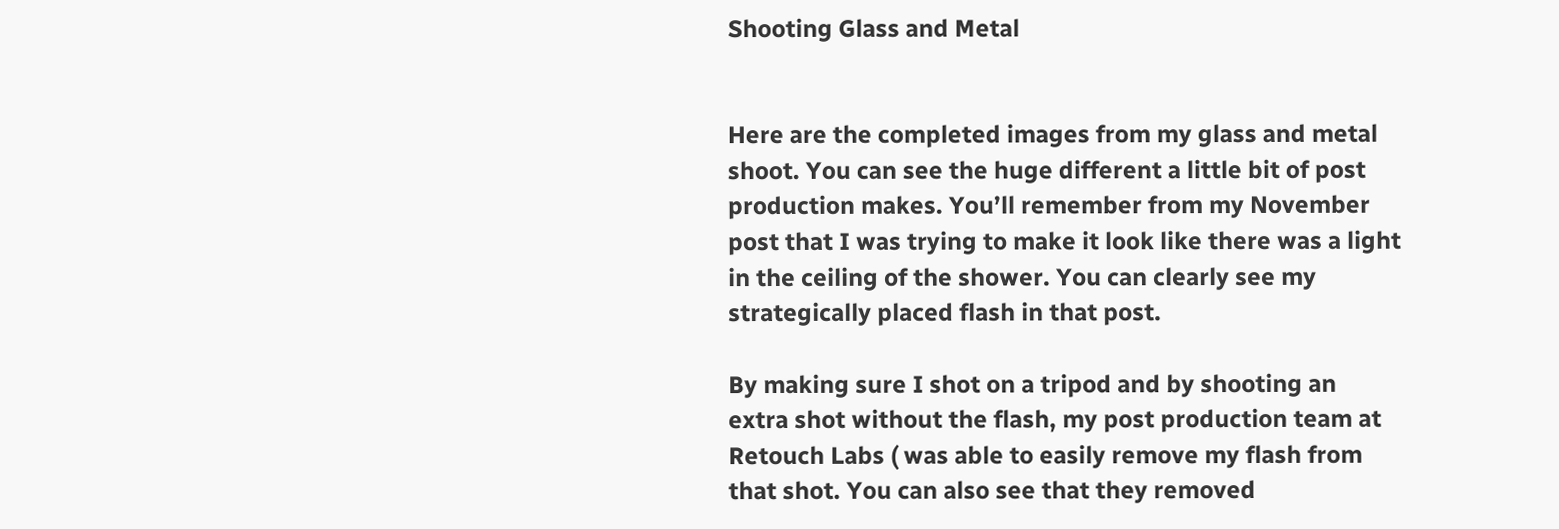Shooting Glass and Metal


Here are the completed images from my glass and metal shoot. You can see the huge different a little bit of post production makes. You’ll remember from my November post that I was trying to make it look like there was a light in the ceiling of the shower. You can clearly see my strategically placed flash in that post.

By making sure I shot on a tripod and by shooting an extra shot without the flash, my post production team at Retouch Labs ( was able to easily remove my flash from that shot. You can also see that they removed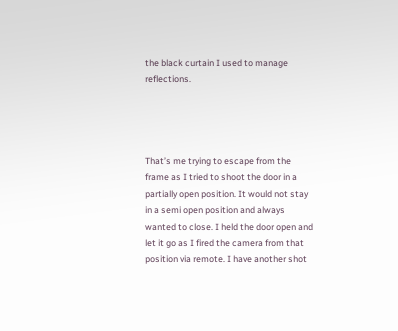the black curtain I used to manage reflections.




That’s me trying to escape from the frame as I tried to shoot the door in a partially open position. It would not stay in a semi open position and always wanted to close. I held the door open and let it go as I fired the camera from that position via remote. I have another shot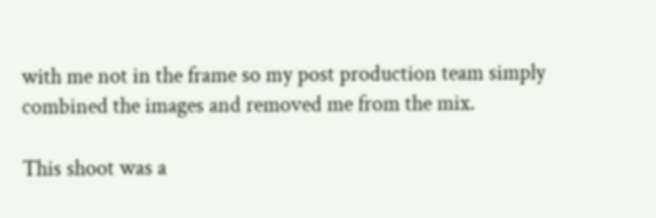with me not in the frame so my post production team simply combined the images and removed me from the mix.

This shoot was a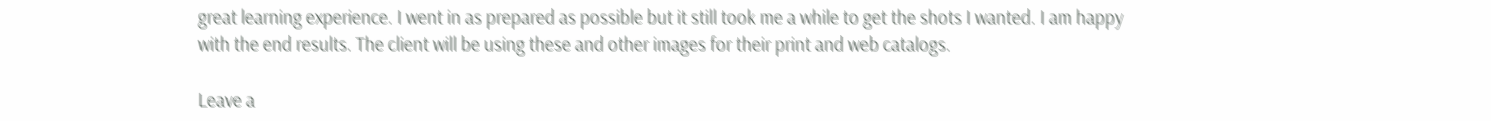great learning experience. I went in as prepared as possible but it still took me a while to get the shots I wanted. I am happy with the end results. The client will be using these and other images for their print and web catalogs.

Leave a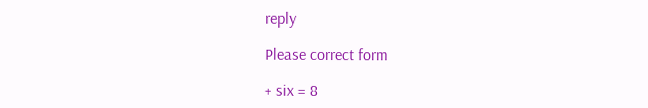reply

Please correct form

+ six = 8